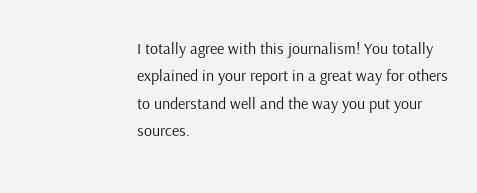I totally agree with this journalism! You totally explained in your report in a great way for others to understand well and the way you put your sources.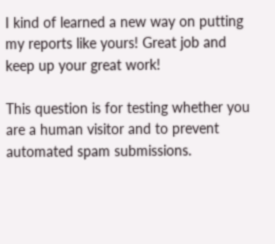I kind of learned a new way on putting my reports like yours! Great job and keep up your great work!

This question is for testing whether you are a human visitor and to prevent automated spam submissions.